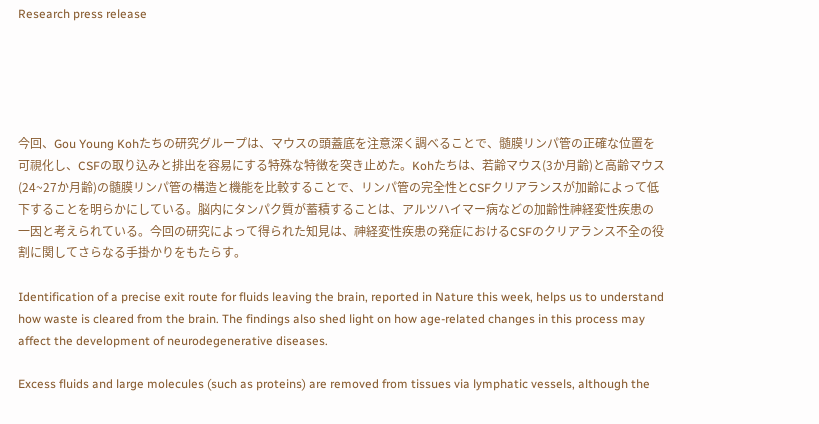Research press release





今回、Gou Young Kohたちの研究グループは、マウスの頭蓋底を注意深く調べることで、髄膜リンパ管の正確な位置を可視化し、CSFの取り込みと排出を容易にする特殊な特徴を突き止めた。Kohたちは、若齢マウス(3か月齢)と高齢マウス(24~27か月齢)の髄膜リンパ管の構造と機能を比較することで、リンパ管の完全性とCSFクリアランスが加齢によって低下することを明らかにしている。脳内にタンパク質が蓄積することは、アルツハイマー病などの加齢性神経変性疾患の一因と考えられている。今回の研究によって得られた知見は、神経変性疾患の発症におけるCSFのクリアランス不全の役割に関してさらなる手掛かりをもたらす。

Identification of a precise exit route for fluids leaving the brain, reported in Nature this week, helps us to understand how waste is cleared from the brain. The findings also shed light on how age-related changes in this process may affect the development of neurodegenerative diseases.

Excess fluids and large molecules (such as proteins) are removed from tissues via lymphatic vessels, although the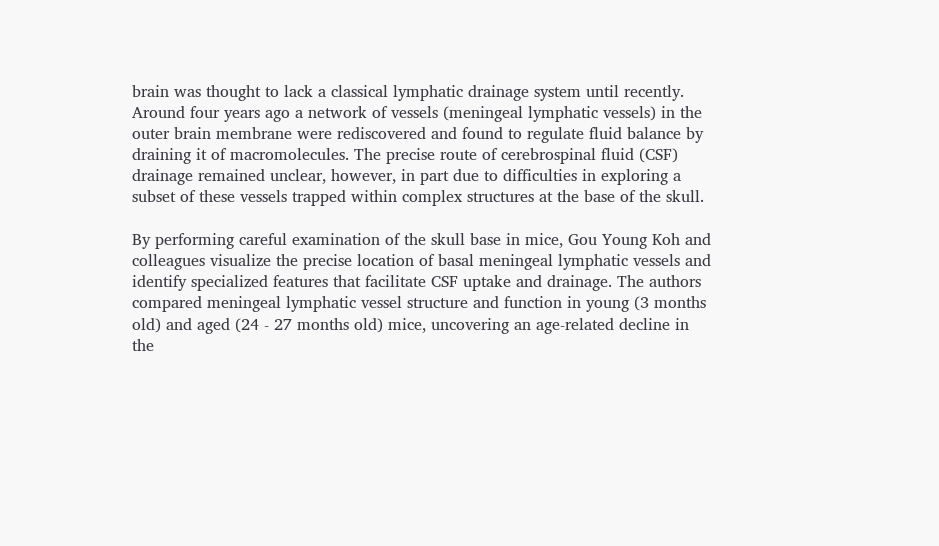brain was thought to lack a classical lymphatic drainage system until recently. Around four years ago a network of vessels (meningeal lymphatic vessels) in the outer brain membrane were rediscovered and found to regulate fluid balance by draining it of macromolecules. The precise route of cerebrospinal fluid (CSF) drainage remained unclear, however, in part due to difficulties in exploring a subset of these vessels trapped within complex structures at the base of the skull.

By performing careful examination of the skull base in mice, Gou Young Koh and colleagues visualize the precise location of basal meningeal lymphatic vessels and identify specialized features that facilitate CSF uptake and drainage. The authors compared meningeal lymphatic vessel structure and function in young (3 months old) and aged (24 - 27 months old) mice, uncovering an age-related decline in the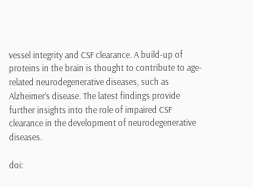vessel integrity and CSF clearance. A build-up of proteins in the brain is thought to contribute to age-related neurodegenerative diseases, such as Alzheimer’s disease. The latest findings provide further insights into the role of impaired CSF clearance in the development of neurodegenerative diseases.

doi: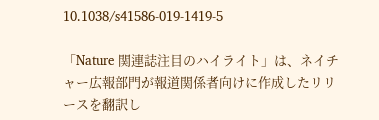10.1038/s41586-019-1419-5

「Nature 関連誌注目のハイライト」は、ネイチャー広報部門が報道関係者向けに作成したリリースを翻訳し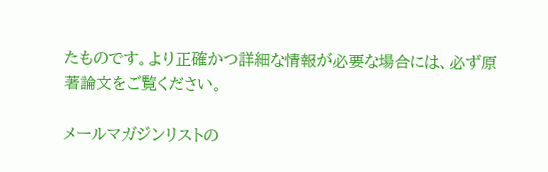たものです。より正確かつ詳細な情報が必要な場合には、必ず原著論文をご覧ください。

メールマガジンリストの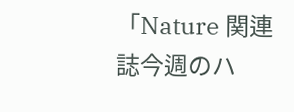「Nature 関連誌今週のハ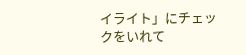イライト」にチェックをいれて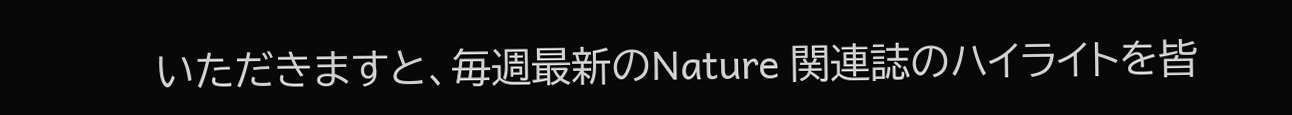いただきますと、毎週最新のNature 関連誌のハイライトを皆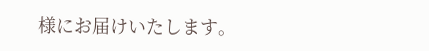様にお届けいたします。